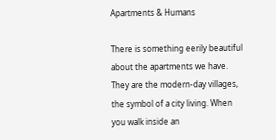Apartments & Humans

There is something eerily beautiful about the apartments we have. They are the modern-day villages, the symbol of a city living. When you walk inside an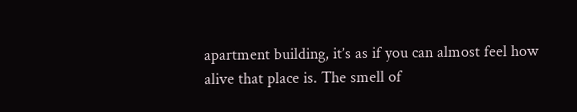apartment building, it’s as if you can almost feel how alive that place is. The smell of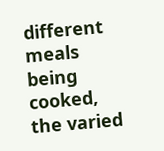different meals being cooked, the varied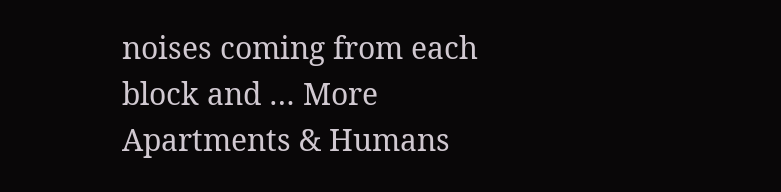noises coming from each block and … More Apartments & Humans